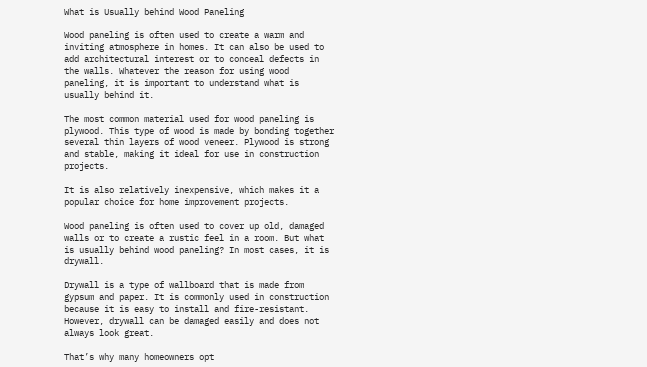What is Usually behind Wood Paneling

Wood paneling is often used to create a warm and inviting atmosphere in homes. It can also be used to add architectural interest or to conceal defects in the walls. Whatever the reason for using wood paneling, it is important to understand what is usually behind it.

The most common material used for wood paneling is plywood. This type of wood is made by bonding together several thin layers of wood veneer. Plywood is strong and stable, making it ideal for use in construction projects.

It is also relatively inexpensive, which makes it a popular choice for home improvement projects.

Wood paneling is often used to cover up old, damaged walls or to create a rustic feel in a room. But what is usually behind wood paneling? In most cases, it is drywall.

Drywall is a type of wallboard that is made from gypsum and paper. It is commonly used in construction because it is easy to install and fire-resistant. However, drywall can be damaged easily and does not always look great.

That’s why many homeowners opt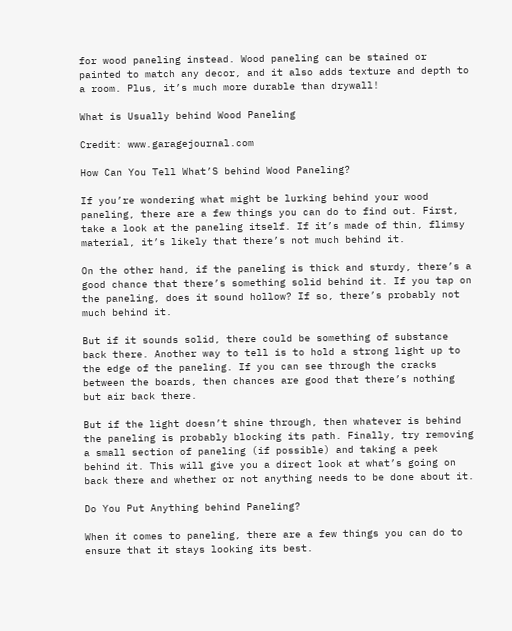for wood paneling instead. Wood paneling can be stained or painted to match any decor, and it also adds texture and depth to a room. Plus, it’s much more durable than drywall!

What is Usually behind Wood Paneling

Credit: www.garagejournal.com

How Can You Tell What’S behind Wood Paneling?

If you’re wondering what might be lurking behind your wood paneling, there are a few things you can do to find out. First, take a look at the paneling itself. If it’s made of thin, flimsy material, it’s likely that there’s not much behind it.

On the other hand, if the paneling is thick and sturdy, there’s a good chance that there’s something solid behind it. If you tap on the paneling, does it sound hollow? If so, there’s probably not much behind it.

But if it sounds solid, there could be something of substance back there. Another way to tell is to hold a strong light up to the edge of the paneling. If you can see through the cracks between the boards, then chances are good that there’s nothing but air back there.

But if the light doesn’t shine through, then whatever is behind the paneling is probably blocking its path. Finally, try removing a small section of paneling (if possible) and taking a peek behind it. This will give you a direct look at what’s going on back there and whether or not anything needs to be done about it.

Do You Put Anything behind Paneling?

When it comes to paneling, there are a few things you can do to ensure that it stays looking its best.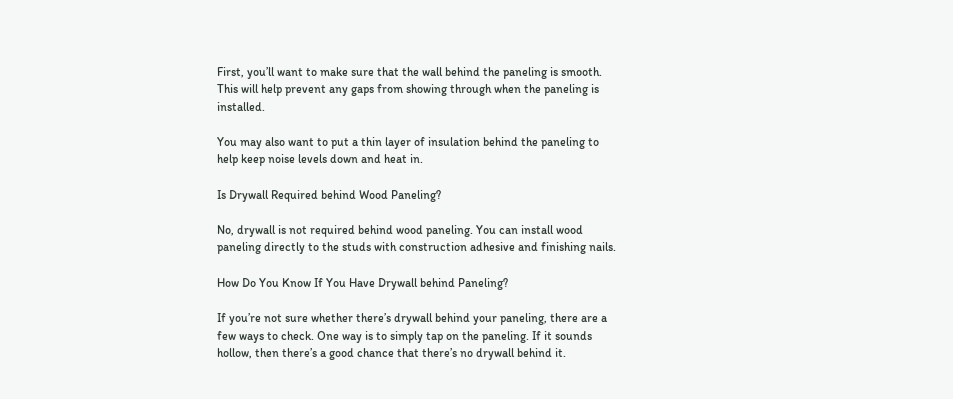First, you’ll want to make sure that the wall behind the paneling is smooth. This will help prevent any gaps from showing through when the paneling is installed.

You may also want to put a thin layer of insulation behind the paneling to help keep noise levels down and heat in.

Is Drywall Required behind Wood Paneling?

No, drywall is not required behind wood paneling. You can install wood paneling directly to the studs with construction adhesive and finishing nails.

How Do You Know If You Have Drywall behind Paneling?

If you’re not sure whether there’s drywall behind your paneling, there are a few ways to check. One way is to simply tap on the paneling. If it sounds hollow, then there’s a good chance that there’s no drywall behind it.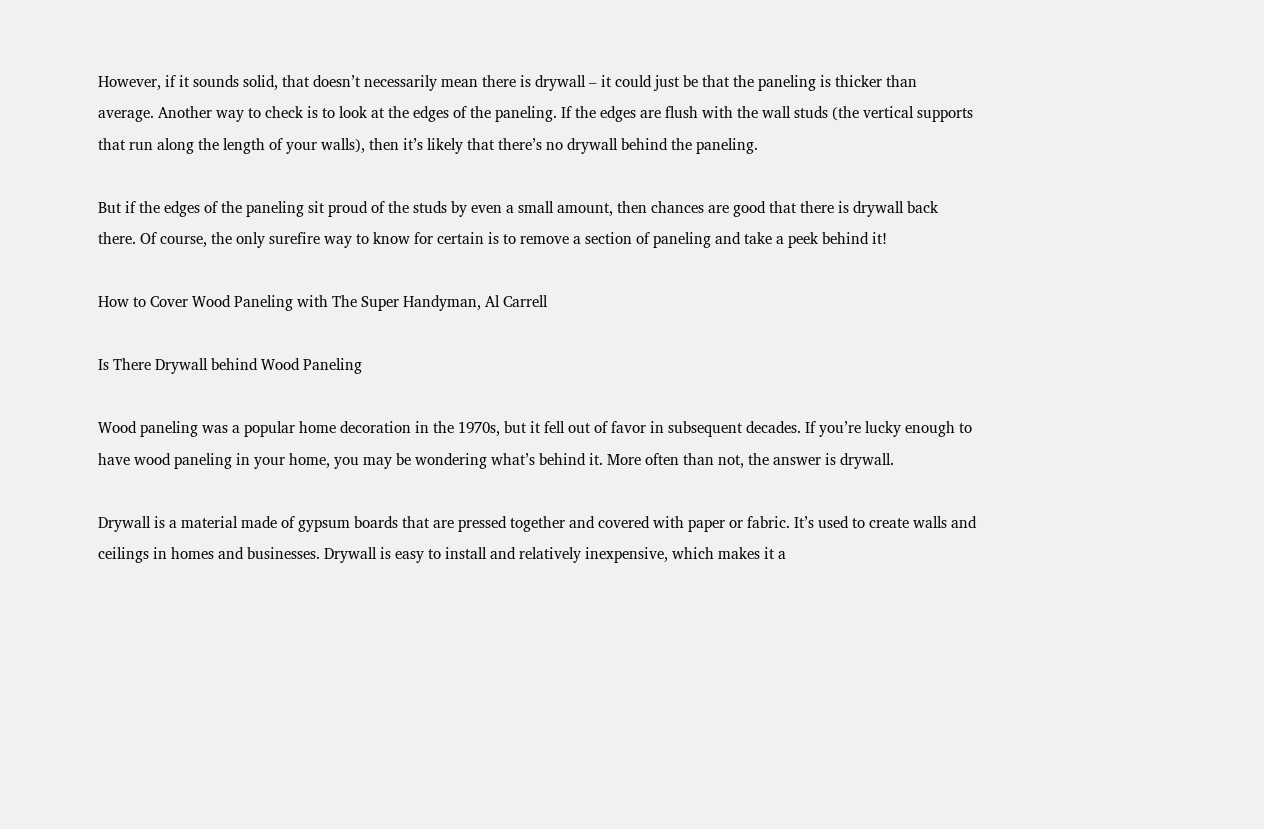However, if it sounds solid, that doesn’t necessarily mean there is drywall – it could just be that the paneling is thicker than average. Another way to check is to look at the edges of the paneling. If the edges are flush with the wall studs (the vertical supports that run along the length of your walls), then it’s likely that there’s no drywall behind the paneling.

But if the edges of the paneling sit proud of the studs by even a small amount, then chances are good that there is drywall back there. Of course, the only surefire way to know for certain is to remove a section of paneling and take a peek behind it!

How to Cover Wood Paneling with The Super Handyman, Al Carrell

Is There Drywall behind Wood Paneling

Wood paneling was a popular home decoration in the 1970s, but it fell out of favor in subsequent decades. If you’re lucky enough to have wood paneling in your home, you may be wondering what’s behind it. More often than not, the answer is drywall.

Drywall is a material made of gypsum boards that are pressed together and covered with paper or fabric. It’s used to create walls and ceilings in homes and businesses. Drywall is easy to install and relatively inexpensive, which makes it a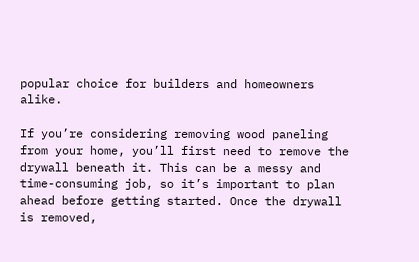popular choice for builders and homeowners alike.

If you’re considering removing wood paneling from your home, you’ll first need to remove the drywall beneath it. This can be a messy and time-consuming job, so it’s important to plan ahead before getting started. Once the drywall is removed,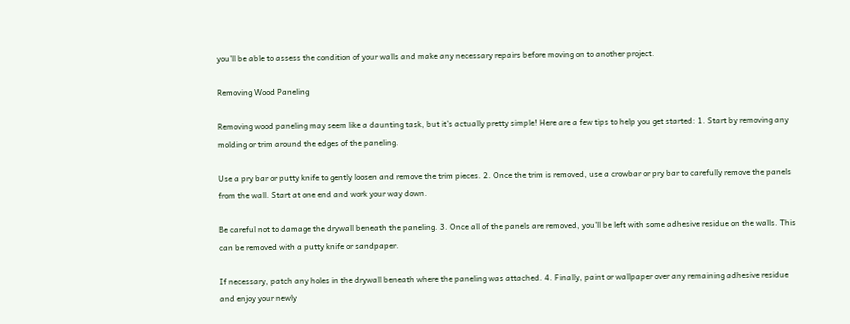you’ll be able to assess the condition of your walls and make any necessary repairs before moving on to another project.

Removing Wood Paneling

Removing wood paneling may seem like a daunting task, but it’s actually pretty simple! Here are a few tips to help you get started: 1. Start by removing any molding or trim around the edges of the paneling.

Use a pry bar or putty knife to gently loosen and remove the trim pieces. 2. Once the trim is removed, use a crowbar or pry bar to carefully remove the panels from the wall. Start at one end and work your way down.

Be careful not to damage the drywall beneath the paneling. 3. Once all of the panels are removed, you’ll be left with some adhesive residue on the walls. This can be removed with a putty knife or sandpaper.

If necessary, patch any holes in the drywall beneath where the paneling was attached. 4. Finally, paint or wallpaper over any remaining adhesive residue and enjoy your newly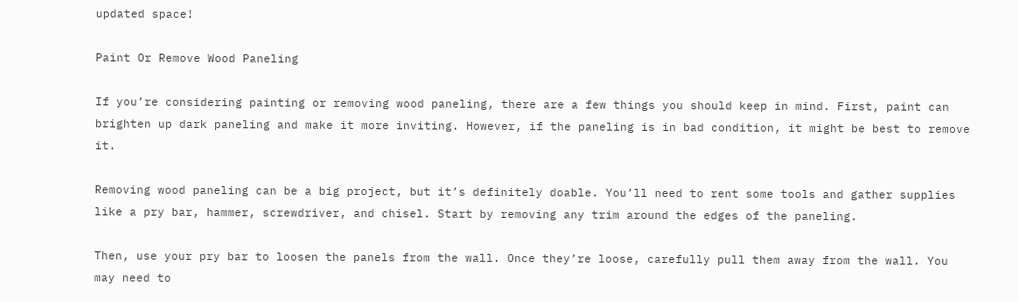updated space!

Paint Or Remove Wood Paneling

If you’re considering painting or removing wood paneling, there are a few things you should keep in mind. First, paint can brighten up dark paneling and make it more inviting. However, if the paneling is in bad condition, it might be best to remove it.

Removing wood paneling can be a big project, but it’s definitely doable. You’ll need to rent some tools and gather supplies like a pry bar, hammer, screwdriver, and chisel. Start by removing any trim around the edges of the paneling.

Then, use your pry bar to loosen the panels from the wall. Once they’re loose, carefully pull them away from the wall. You may need to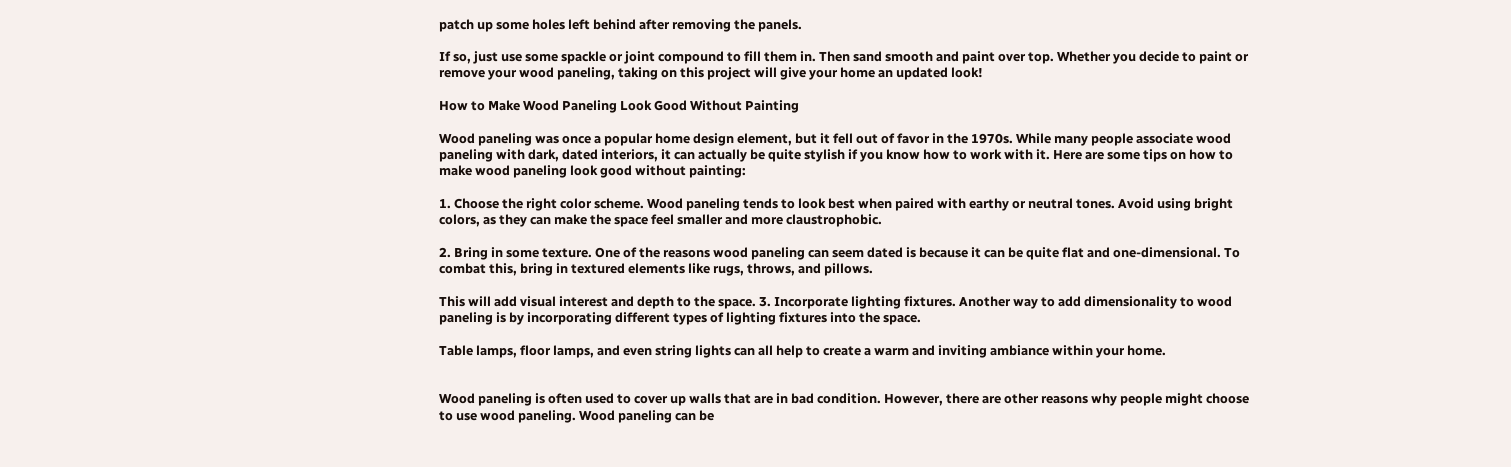patch up some holes left behind after removing the panels.

If so, just use some spackle or joint compound to fill them in. Then sand smooth and paint over top. Whether you decide to paint or remove your wood paneling, taking on this project will give your home an updated look!

How to Make Wood Paneling Look Good Without Painting

Wood paneling was once a popular home design element, but it fell out of favor in the 1970s. While many people associate wood paneling with dark, dated interiors, it can actually be quite stylish if you know how to work with it. Here are some tips on how to make wood paneling look good without painting:

1. Choose the right color scheme. Wood paneling tends to look best when paired with earthy or neutral tones. Avoid using bright colors, as they can make the space feel smaller and more claustrophobic.

2. Bring in some texture. One of the reasons wood paneling can seem dated is because it can be quite flat and one-dimensional. To combat this, bring in textured elements like rugs, throws, and pillows.

This will add visual interest and depth to the space. 3. Incorporate lighting fixtures. Another way to add dimensionality to wood paneling is by incorporating different types of lighting fixtures into the space.

Table lamps, floor lamps, and even string lights can all help to create a warm and inviting ambiance within your home.


Wood paneling is often used to cover up walls that are in bad condition. However, there are other reasons why people might choose to use wood paneling. Wood paneling can be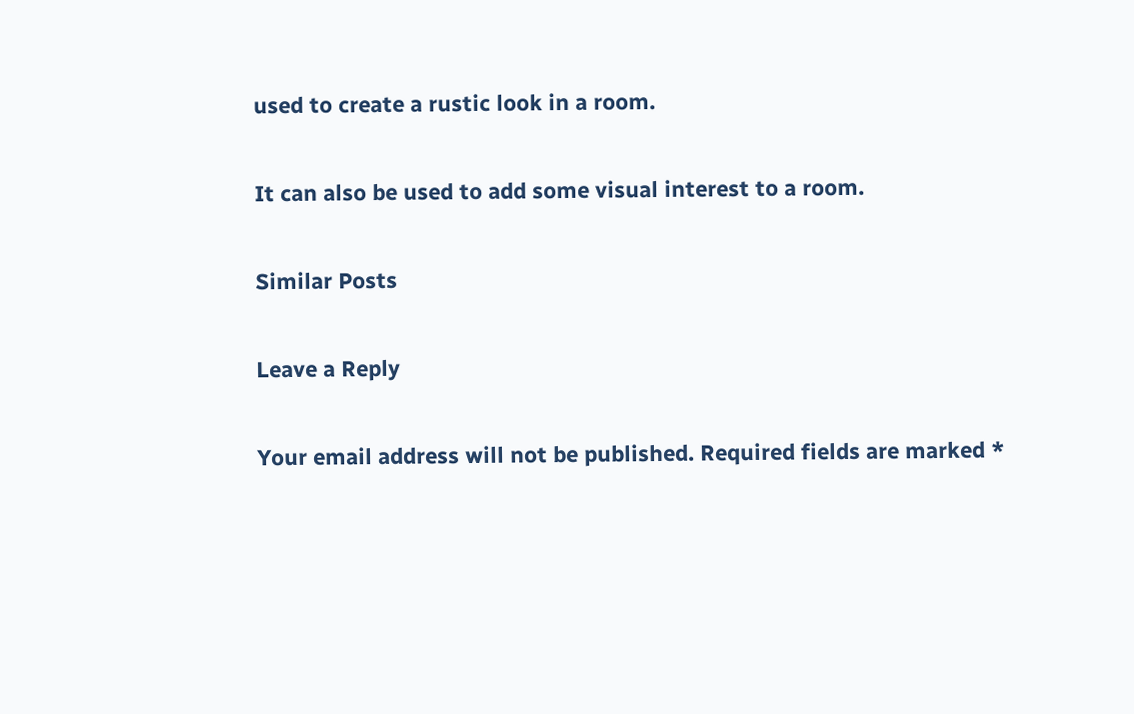used to create a rustic look in a room.

It can also be used to add some visual interest to a room.

Similar Posts

Leave a Reply

Your email address will not be published. Required fields are marked *